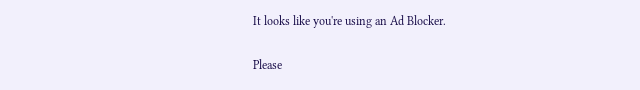It looks like you're using an Ad Blocker.

Please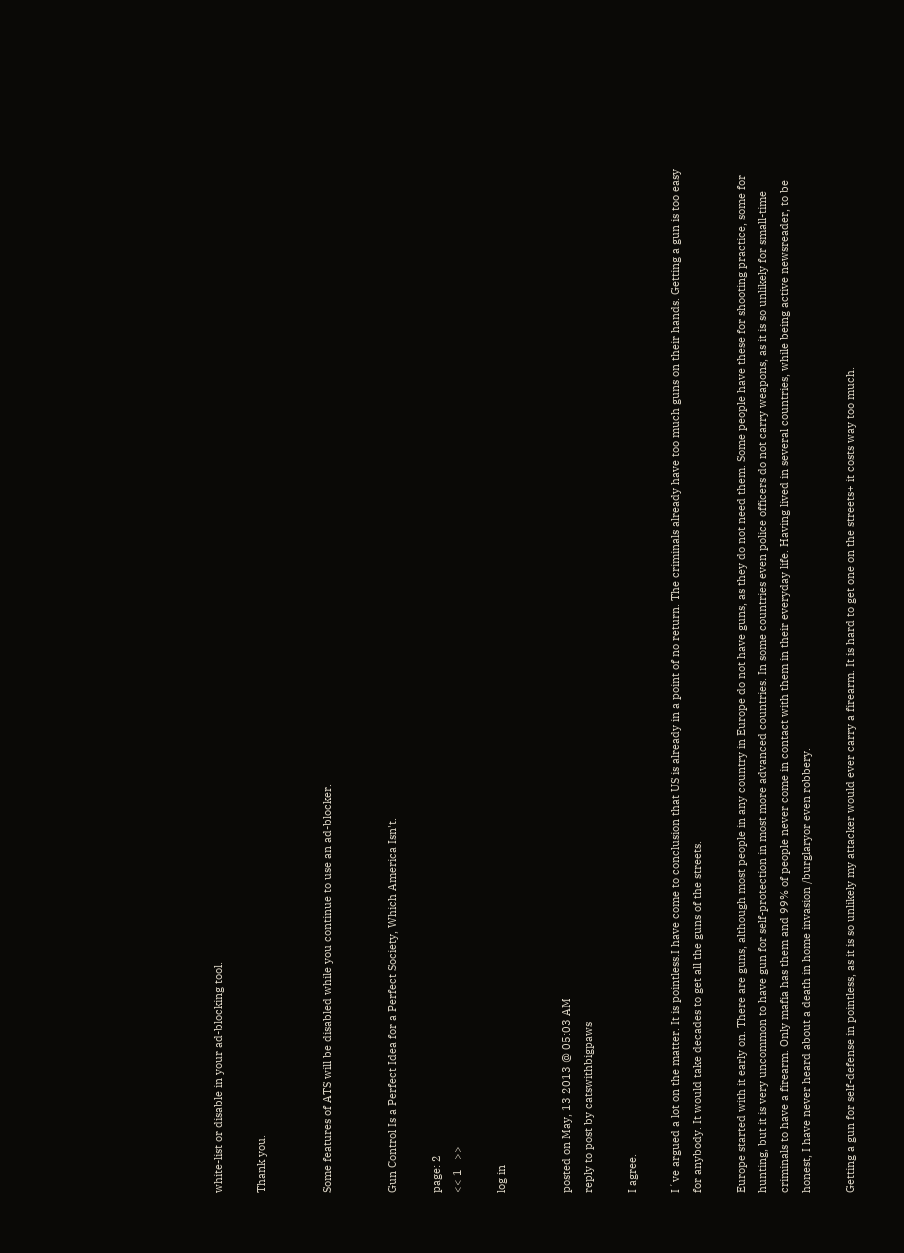white-list or disable in your ad-blocking tool.

Thank you.


Some features of ATS will be disabled while you continue to use an ad-blocker.


Gun Control Is a Perfect Idea for a Perfect Society, Which America Isn't.

page: 2
<< 1   >>

log in


posted on May, 13 2013 @ 05:03 AM
reply to post by catswithbigpaws

I agree.

I´ve argued a lot on the matter. It is pointless.I have come to conclusion that US is already in a point of no return. The criminals already have too much guns on their hands. Getting a gun is too easy for anybody. It would take decades to get all the guns of the streets.

Europe started with it early on. There are guns, although most people in any country in Europe do not have guns, as they do not need them. Some people have these for shooting practice, some for hunting, but it is very uncommon to have gun for self-protection in most more advanced countries. In some countries even police officers do not carry weapons, as it is so unlikely for small-time criminals to have a firearm. Only mafia has them and 99% of people never come in contact with them in their everyday life. Having lived in several countries, while being active newsreader, to be honest, I have never heard about a death in home invasion /burglaryor even robbery.

Getting a gun for self-defense in pointless, as it is so unlikely my attacker would ever carry a firearm. It is hard to get one on the streets+ it costs way too much.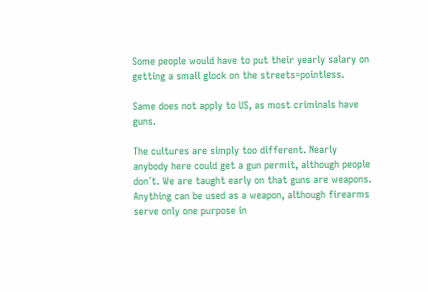Some people would have to put their yearly salary on getting a small glock on the streets=pointless.

Same does not apply to US, as most criminals have guns.

The cultures are simply too different. Nearly anybody here could get a gun permit, although people don´t. We are taught early on that guns are weapons. Anything can be used as a weapon, although firearms serve only one purpose in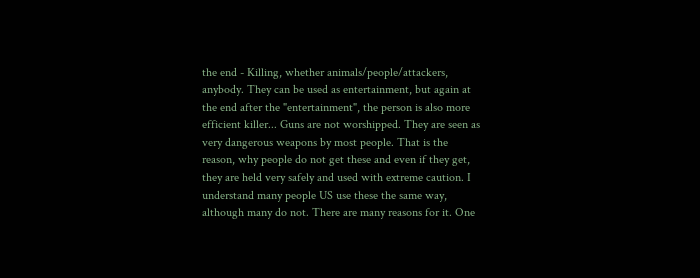the end - Killing, whether animals/people/attackers, anybody. They can be used as entertainment, but again at the end after the "entertainment", the person is also more efficient killer... Guns are not worshipped. They are seen as very dangerous weapons by most people. That is the reason, why people do not get these and even if they get, they are held very safely and used with extreme caution. I understand many people US use these the same way, although many do not. There are many reasons for it. One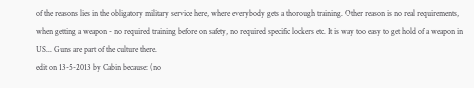of the reasons lies in the obligatory military service here, where everybody gets a thorough training. Other reason is no real requirements, when getting a weapon - no required training before on safety, no required specific lockers etc. It is way too easy to get hold of a weapon in US... Guns are part of the culture there.
edit on 13-5-2013 by Cabin because: (no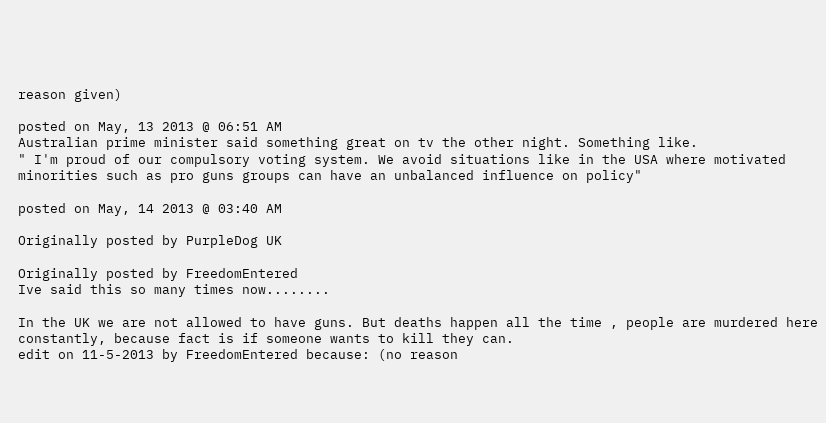reason given)

posted on May, 13 2013 @ 06:51 AM
Australian prime minister said something great on tv the other night. Something like.
" I'm proud of our compulsory voting system. We avoid situations like in the USA where motivated minorities such as pro guns groups can have an unbalanced influence on policy"

posted on May, 14 2013 @ 03:40 AM

Originally posted by PurpleDog UK

Originally posted by FreedomEntered
Ive said this so many times now........

In the UK we are not allowed to have guns. But deaths happen all the time , people are murdered here constantly, because fact is if someone wants to kill they can.
edit on 11-5-2013 by FreedomEntered because: (no reason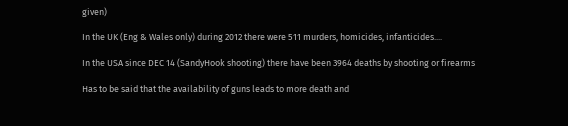given)

In the UK (Eng & Wales only) during 2012 there were 511 murders, homicides, infanticides....

In the USA since DEC 14 (SandyHook shooting) there have been 3964 deaths by shooting or firearms

Has to be said that the availability of guns leads to more death and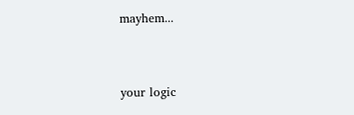mayhem...


your logic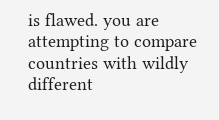is flawed. you are attempting to compare countries with wildly different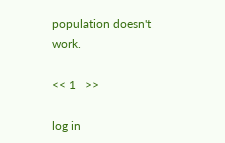population doesn't work.

<< 1   >>

log in